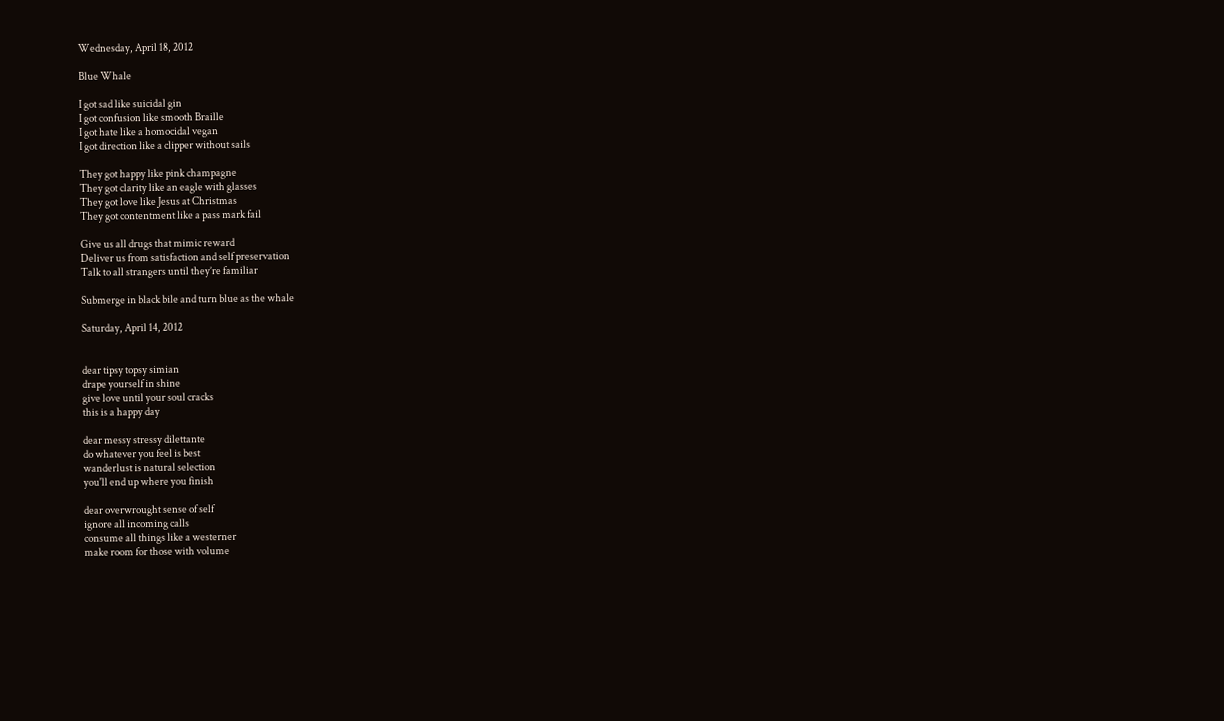Wednesday, April 18, 2012

Blue Whale

I got sad like suicidal gin
I got confusion like smooth Braille
I got hate like a homocidal vegan
I got direction like a clipper without sails

They got happy like pink champagne
They got clarity like an eagle with glasses
They got love like Jesus at Christmas
They got contentment like a pass mark fail

Give us all drugs that mimic reward
Deliver us from satisfaction and self preservation
Talk to all strangers until they’re familiar

Submerge in black bile and turn blue as the whale

Saturday, April 14, 2012


dear tipsy topsy simian
drape yourself in shine
give love until your soul cracks
this is a happy day

dear messy stressy dilettante
do whatever you feel is best
wanderlust is natural selection
you'll end up where you finish

dear overwrought sense of self
ignore all incoming calls
consume all things like a westerner
make room for those with volume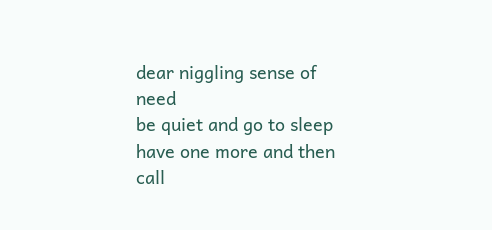dear niggling sense of need
be quiet and go to sleep
have one more and then call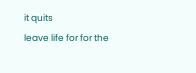it quits
leave life for for the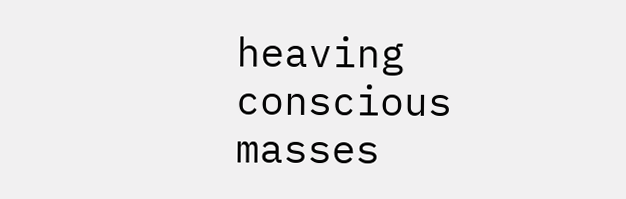heaving conscious masses